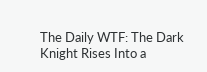The Daily WTF: The Dark Knight Rises Into a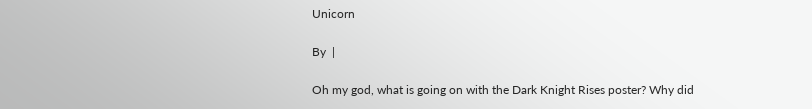Unicorn

By  |

Oh my god, what is going on with the Dark Knight Rises poster? Why did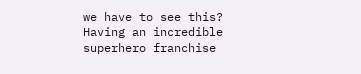we have to see this? Having an incredible superhero franchise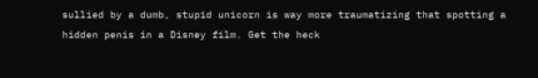sullied by a dumb, stupid unicorn is way more traumatizing that spotting a hidden penis in a Disney film. Get the heck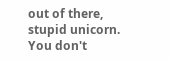out of there, stupid unicorn. You don't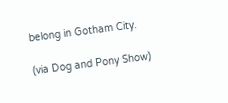belong in Gotham City.

(via Dog and Pony Show)